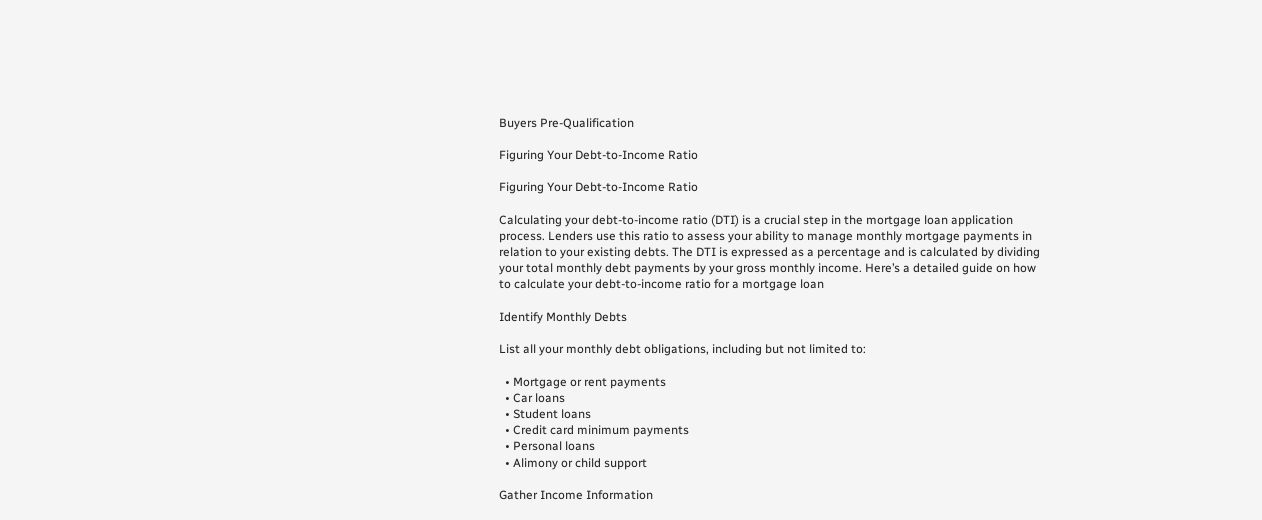Buyers Pre-Qualification

Figuring Your Debt-to-Income Ratio

Figuring Your Debt-to-Income Ratio

Calculating your debt-to-income ratio (DTI) is a crucial step in the mortgage loan application process. Lenders use this ratio to assess your ability to manage monthly mortgage payments in relation to your existing debts. The DTI is expressed as a percentage and is calculated by dividing your total monthly debt payments by your gross monthly income. Here’s a detailed guide on how to calculate your debt-to-income ratio for a mortgage loan

Identify Monthly Debts

List all your monthly debt obligations, including but not limited to:

  • Mortgage or rent payments
  • Car loans
  • Student loans
  • Credit card minimum payments
  • Personal loans
  • Alimony or child support

Gather Income Information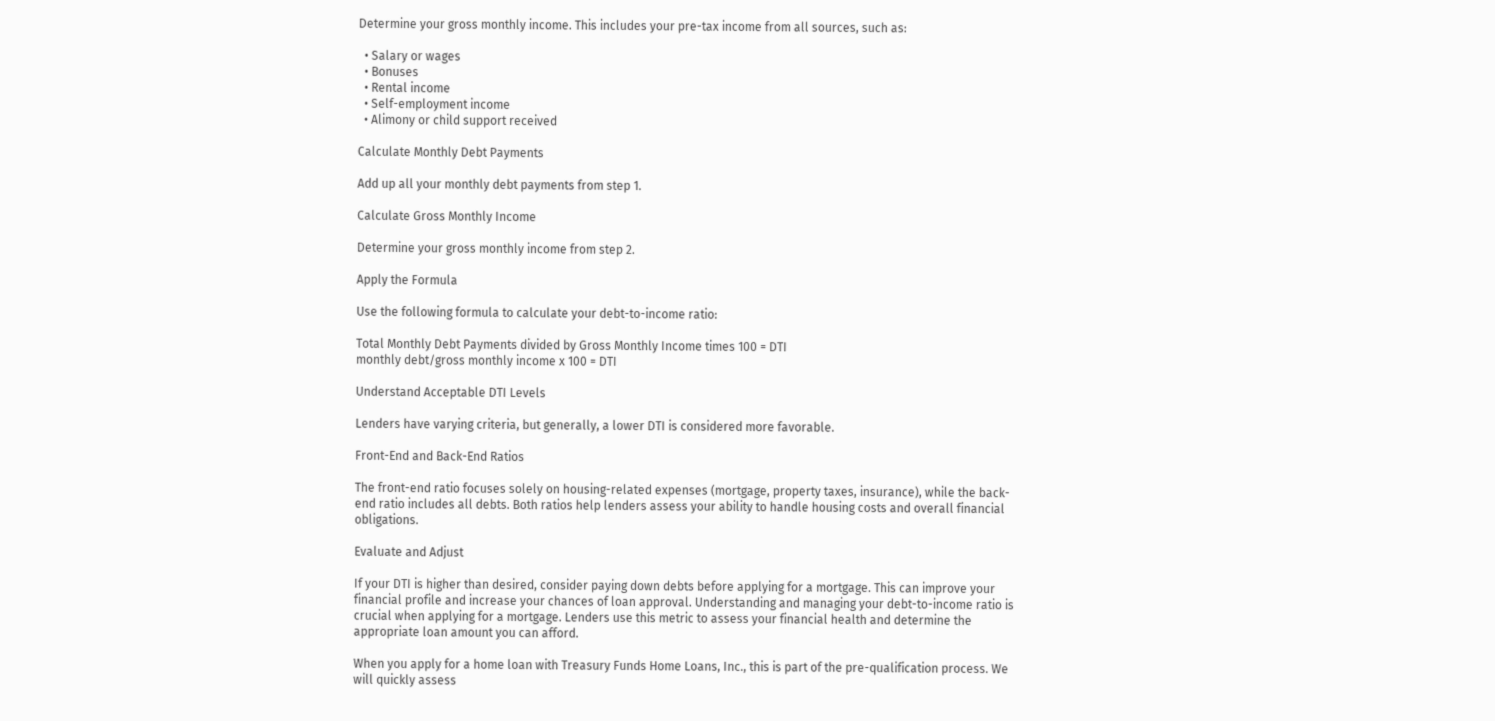Determine your gross monthly income. This includes your pre-tax income from all sources, such as:

  • Salary or wages
  • Bonuses
  • Rental income
  • Self-employment income
  • Alimony or child support received

Calculate Monthly Debt Payments

Add up all your monthly debt payments from step 1.

Calculate Gross Monthly Income

Determine your gross monthly income from step 2.

Apply the Formula

Use the following formula to calculate your debt-to-income ratio:

Total Monthly Debt Payments divided by Gross Monthly Income times 100 = DTI
monthly debt/gross monthly income x 100 = DTI

Understand Acceptable DTI Levels

Lenders have varying criteria, but generally, a lower DTI is considered more favorable.

Front-End and Back-End Ratios

The front-end ratio focuses solely on housing-related expenses (mortgage, property taxes, insurance), while the back-end ratio includes all debts. Both ratios help lenders assess your ability to handle housing costs and overall financial obligations.

Evaluate and Adjust

If your DTI is higher than desired, consider paying down debts before applying for a mortgage. This can improve your financial profile and increase your chances of loan approval. Understanding and managing your debt-to-income ratio is crucial when applying for a mortgage. Lenders use this metric to assess your financial health and determine the appropriate loan amount you can afford.

When you apply for a home loan with Treasury Funds Home Loans, Inc., this is part of the pre-qualification process. We will quickly assess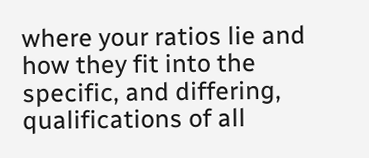where your ratios lie and how they fit into the specific, and differing, qualifications of all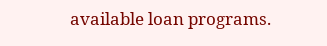available loan programs.